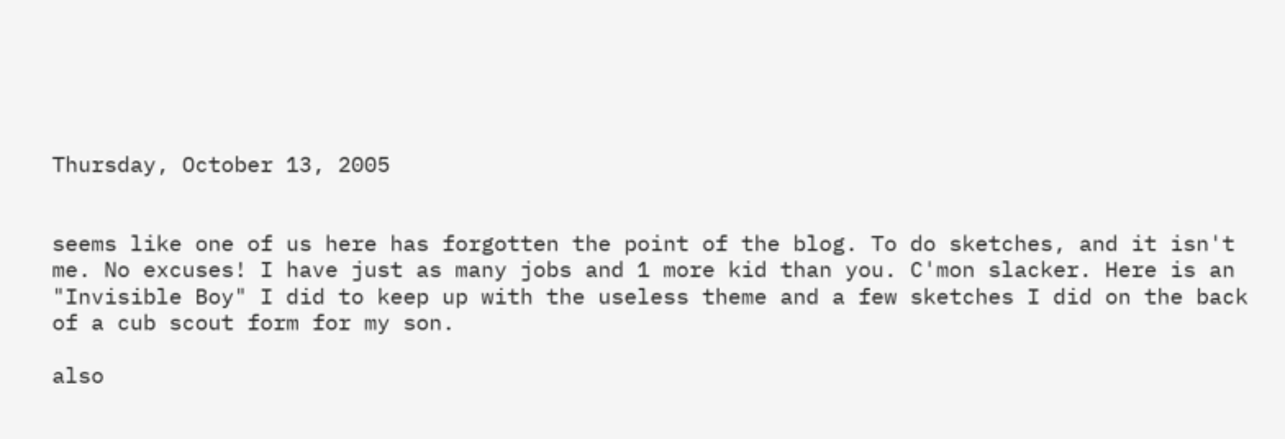Thursday, October 13, 2005


seems like one of us here has forgotten the point of the blog. To do sketches, and it isn't me. No excuses! I have just as many jobs and 1 more kid than you. C'mon slacker. Here is an "Invisible Boy" I did to keep up with the useless theme and a few sketches I did on the back of a cub scout form for my son.

also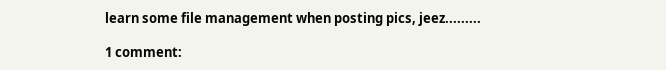learn some file management when posting pics, jeez.........

1 comment: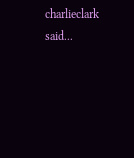charlieclark said...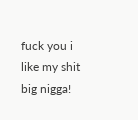fuck you i like my shit big nigga!